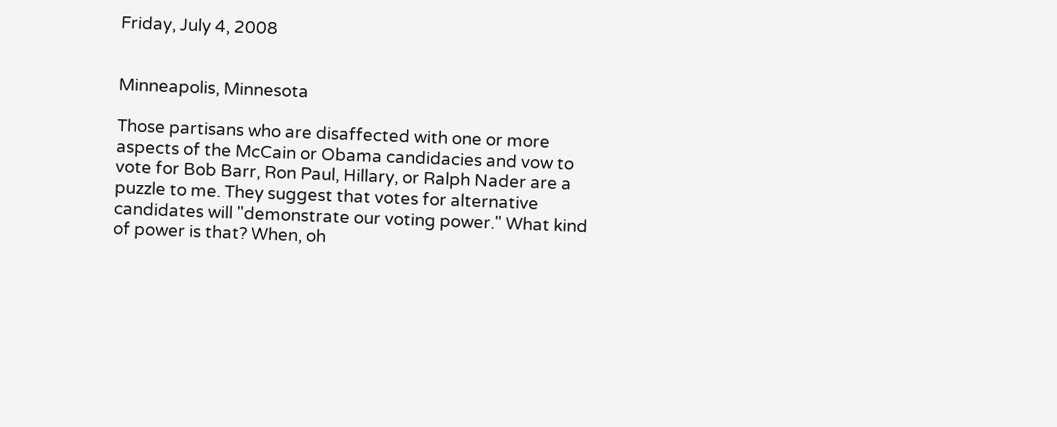Friday, July 4, 2008


Minneapolis, Minnesota

Those partisans who are disaffected with one or more aspects of the McCain or Obama candidacies and vow to vote for Bob Barr, Ron Paul, Hillary, or Ralph Nader are a puzzle to me. They suggest that votes for alternative candidates will "demonstrate our voting power." What kind of power is that? When, oh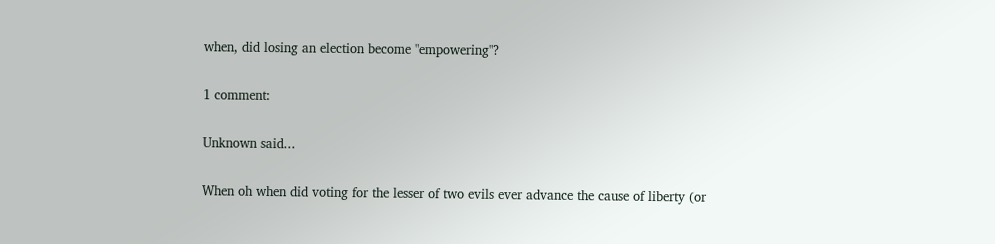when, did losing an election become "empowering"?

1 comment:

Unknown said...

When oh when did voting for the lesser of two evils ever advance the cause of liberty (or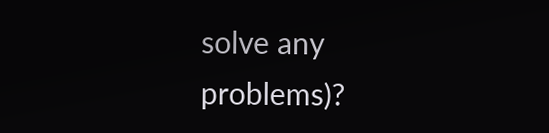solve any problems)?